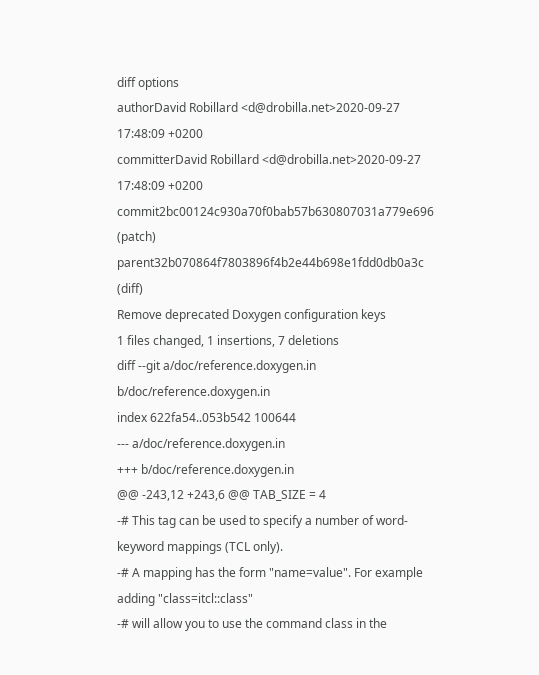diff options
authorDavid Robillard <d@drobilla.net>2020-09-27 17:48:09 +0200
committerDavid Robillard <d@drobilla.net>2020-09-27 17:48:09 +0200
commit2bc00124c930a70f0bab57b630807031a779e696 (patch)
parent32b070864f7803896f4b2e44b698e1fdd0db0a3c (diff)
Remove deprecated Doxygen configuration keys
1 files changed, 1 insertions, 7 deletions
diff --git a/doc/reference.doxygen.in b/doc/reference.doxygen.in
index 622fa54..053b542 100644
--- a/doc/reference.doxygen.in
+++ b/doc/reference.doxygen.in
@@ -243,12 +243,6 @@ TAB_SIZE = 4
-# This tag can be used to specify a number of word-keyword mappings (TCL only).
-# A mapping has the form "name=value". For example adding "class=itcl::class"
-# will allow you to use the command class in the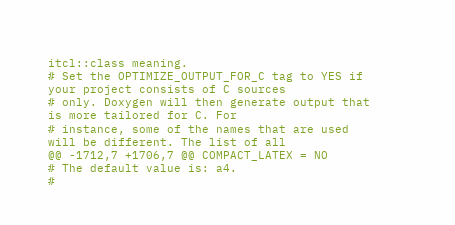itcl::class meaning.
# Set the OPTIMIZE_OUTPUT_FOR_C tag to YES if your project consists of C sources
# only. Doxygen will then generate output that is more tailored for C. For
# instance, some of the names that are used will be different. The list of all
@@ -1712,7 +1706,7 @@ COMPACT_LATEX = NO
# The default value is: a4.
#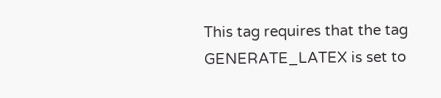This tag requires that the tag GENERATE_LATEX is set to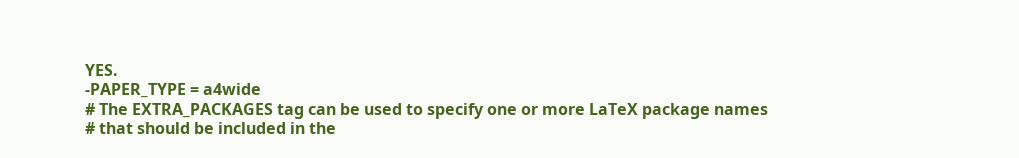YES.
-PAPER_TYPE = a4wide
# The EXTRA_PACKAGES tag can be used to specify one or more LaTeX package names
# that should be included in the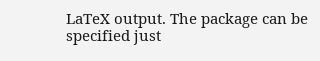LaTeX output. The package can be specified just